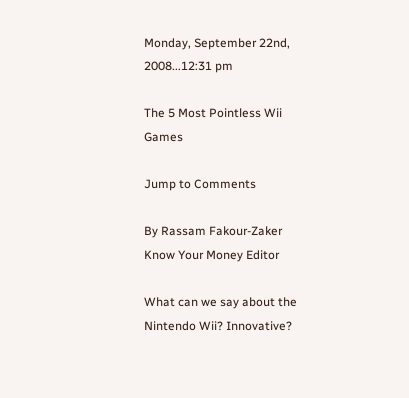Monday, September 22nd, 2008...12:31 pm

The 5 Most Pointless Wii Games

Jump to Comments

By Rassam Fakour-Zaker
Know Your Money Editor

What can we say about the Nintendo Wii? Innovative?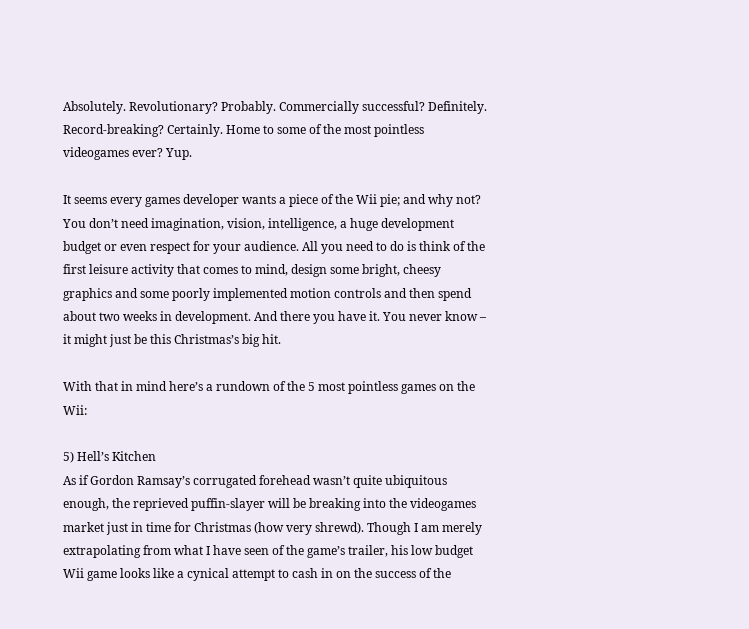Absolutely. Revolutionary? Probably. Commercially successful? Definitely. Record-breaking? Certainly. Home to some of the most pointless videogames ever? Yup.

It seems every games developer wants a piece of the Wii pie; and why not? You don’t need imagination, vision, intelligence, a huge development budget or even respect for your audience. All you need to do is think of the first leisure activity that comes to mind, design some bright, cheesy graphics and some poorly implemented motion controls and then spend about two weeks in development. And there you have it. You never know – it might just be this Christmas’s big hit.

With that in mind here’s a rundown of the 5 most pointless games on the Wii:

5) Hell’s Kitchen
As if Gordon Ramsay’s corrugated forehead wasn’t quite ubiquitous enough, the reprieved puffin-slayer will be breaking into the videogames market just in time for Christmas (how very shrewd). Though I am merely extrapolating from what I have seen of the game’s trailer, his low budget Wii game looks like a cynical attempt to cash in on the success of the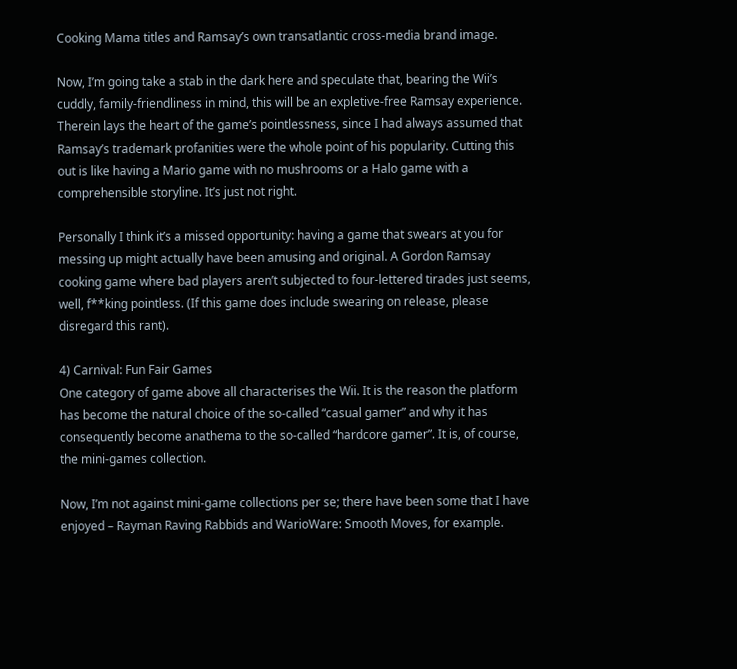Cooking Mama titles and Ramsay’s own transatlantic cross-media brand image.

Now, I’m going take a stab in the dark here and speculate that, bearing the Wii’s cuddly, family-friendliness in mind, this will be an expletive-free Ramsay experience. Therein lays the heart of the game’s pointlessness, since I had always assumed that Ramsay’s trademark profanities were the whole point of his popularity. Cutting this out is like having a Mario game with no mushrooms or a Halo game with a comprehensible storyline. It’s just not right.

Personally I think it’s a missed opportunity: having a game that swears at you for messing up might actually have been amusing and original. A Gordon Ramsay cooking game where bad players aren’t subjected to four-lettered tirades just seems, well, f**king pointless. (If this game does include swearing on release, please disregard this rant).

4) Carnival: Fun Fair Games
One category of game above all characterises the Wii. It is the reason the platform has become the natural choice of the so-called “casual gamer” and why it has consequently become anathema to the so-called “hardcore gamer”. It is, of course, the mini-games collection.

Now, I’m not against mini-game collections per se; there have been some that I have enjoyed – Rayman Raving Rabbids and WarioWare: Smooth Moves, for example.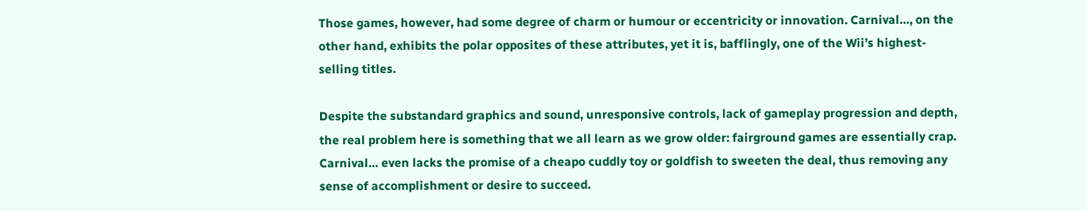Those games, however, had some degree of charm or humour or eccentricity or innovation. Carnival…, on the other hand, exhibits the polar opposites of these attributes, yet it is, bafflingly, one of the Wii’s highest-selling titles.

Despite the substandard graphics and sound, unresponsive controls, lack of gameplay progression and depth, the real problem here is something that we all learn as we grow older: fairground games are essentially crap. Carnival… even lacks the promise of a cheapo cuddly toy or goldfish to sweeten the deal, thus removing any sense of accomplishment or desire to succeed.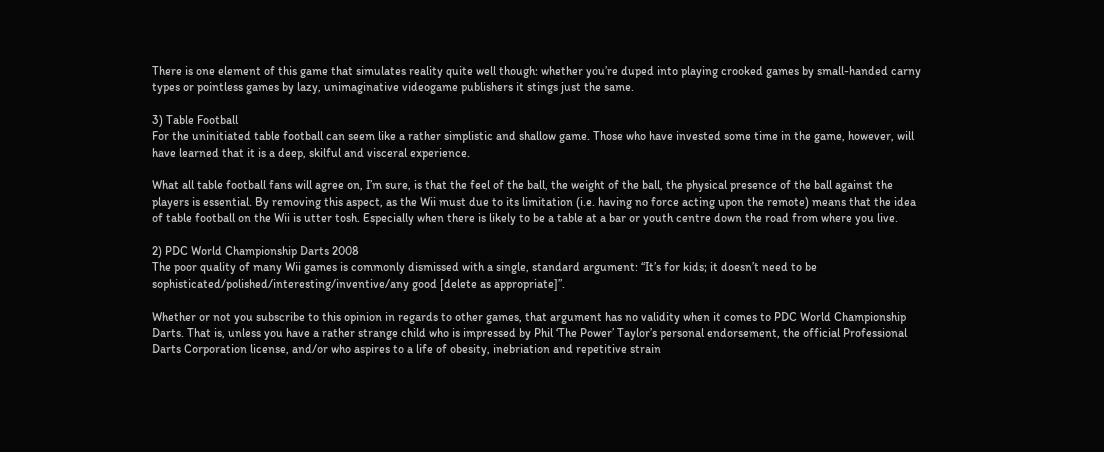There is one element of this game that simulates reality quite well though: whether you’re duped into playing crooked games by small-handed carny types or pointless games by lazy, unimaginative videogame publishers it stings just the same.

3) Table Football
For the uninitiated table football can seem like a rather simplistic and shallow game. Those who have invested some time in the game, however, will have learned that it is a deep, skilful and visceral experience.

What all table football fans will agree on, I’m sure, is that the feel of the ball, the weight of the ball, the physical presence of the ball against the players is essential. By removing this aspect, as the Wii must due to its limitation (i.e. having no force acting upon the remote) means that the idea of table football on the Wii is utter tosh. Especially when there is likely to be a table at a bar or youth centre down the road from where you live.

2) PDC World Championship Darts 2008
The poor quality of many Wii games is commonly dismissed with a single, standard argument: “It’s for kids; it doesn’t need to be sophisticated/polished/interesting/inventive/any good [delete as appropriate]”.

Whether or not you subscribe to this opinion in regards to other games, that argument has no validity when it comes to PDC World Championship Darts. That is, unless you have a rather strange child who is impressed by Phil ‘The Power’ Taylor’s personal endorsement, the official Professional Darts Corporation license, and/or who aspires to a life of obesity, inebriation and repetitive strain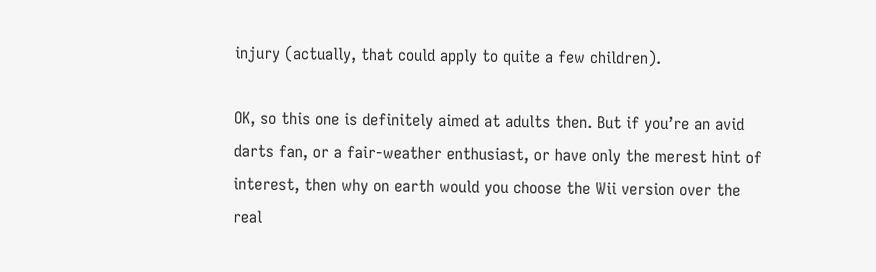injury (actually, that could apply to quite a few children).

OK, so this one is definitely aimed at adults then. But if you’re an avid darts fan, or a fair-weather enthusiast, or have only the merest hint of interest, then why on earth would you choose the Wii version over the real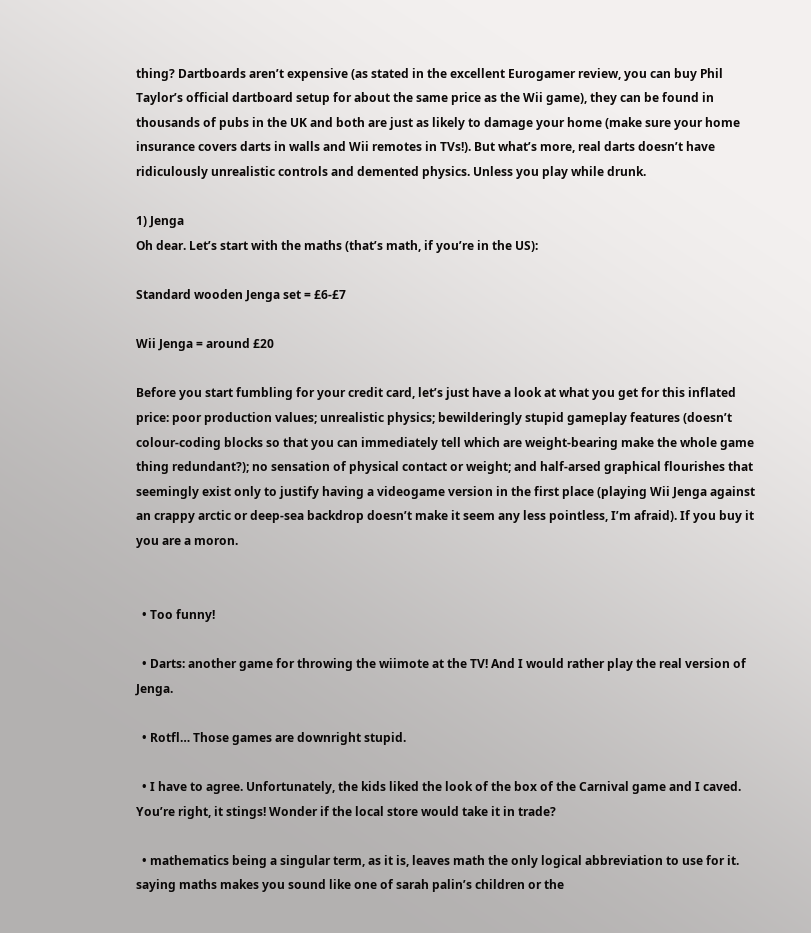thing? Dartboards aren’t expensive (as stated in the excellent Eurogamer review, you can buy Phil Taylor’s official dartboard setup for about the same price as the Wii game), they can be found in thousands of pubs in the UK and both are just as likely to damage your home (make sure your home insurance covers darts in walls and Wii remotes in TVs!). But what’s more, real darts doesn’t have ridiculously unrealistic controls and demented physics. Unless you play while drunk.

1) Jenga
Oh dear. Let’s start with the maths (that’s math, if you’re in the US):

Standard wooden Jenga set = £6-£7

Wii Jenga = around £20

Before you start fumbling for your credit card, let’s just have a look at what you get for this inflated price: poor production values; unrealistic physics; bewilderingly stupid gameplay features (doesn’t colour-coding blocks so that you can immediately tell which are weight-bearing make the whole game thing redundant?); no sensation of physical contact or weight; and half-arsed graphical flourishes that seemingly exist only to justify having a videogame version in the first place (playing Wii Jenga against an crappy arctic or deep-sea backdrop doesn’t make it seem any less pointless, I’m afraid). If you buy it you are a moron.


  • Too funny!

  • Darts: another game for throwing the wiimote at the TV! And I would rather play the real version of Jenga.

  • Rotfl… Those games are downright stupid.

  • I have to agree. Unfortunately, the kids liked the look of the box of the Carnival game and I caved. You’re right, it stings! Wonder if the local store would take it in trade?

  • mathematics being a singular term, as it is, leaves math the only logical abbreviation to use for it. saying maths makes you sound like one of sarah palin’s children or the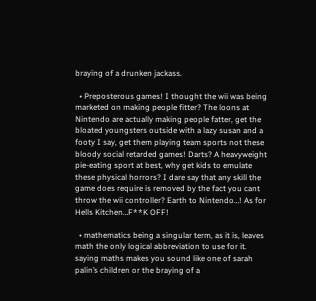braying of a drunken jackass.

  • Preposterous games! I thought the wii was being marketed on making people fitter? The loons at Nintendo are actually making people fatter, get the bloated youngsters outside with a lazy susan and a footy I say, get them playing team sports not these bloody social retarded games! Darts? A heavyweight pie-eating sport at best, why get kids to emulate these physical horrors? I dare say that any skill the game does require is removed by the fact you cant throw the wii controller? Earth to Nintendo…! As for Hells Kitchen…F**K OFF!

  • mathematics being a singular term, as it is, leaves math the only logical abbreviation to use for it. saying maths makes you sound like one of sarah palin’s children or the braying of a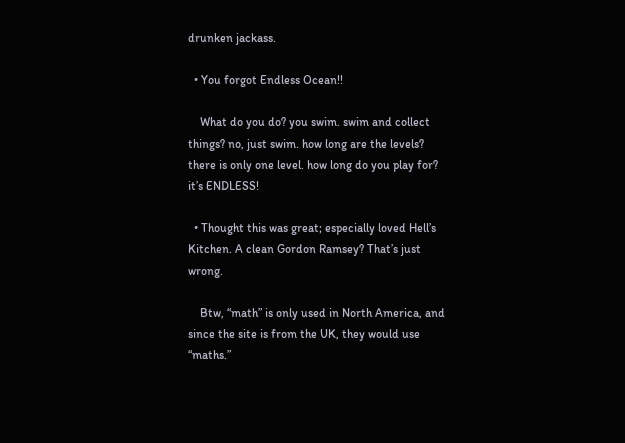drunken jackass.

  • You forgot Endless Ocean!!

    What do you do? you swim. swim and collect things? no, just swim. how long are the levels? there is only one level. how long do you play for? it’s ENDLESS!

  • Thought this was great; especially loved Hell’s Kitchen. A clean Gordon Ramsey? That’s just wrong.

    Btw, “math” is only used in North America, and since the site is from the UK, they would use “maths.”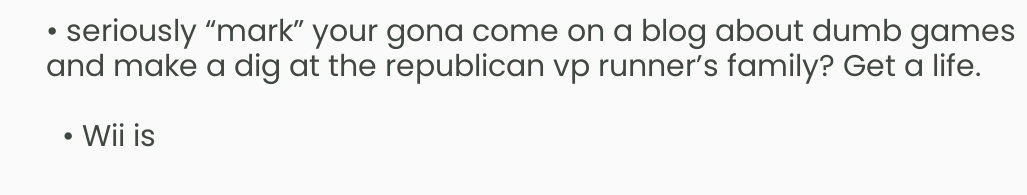• seriously “mark” your gona come on a blog about dumb games and make a dig at the republican vp runner’s family? Get a life.

  • Wii is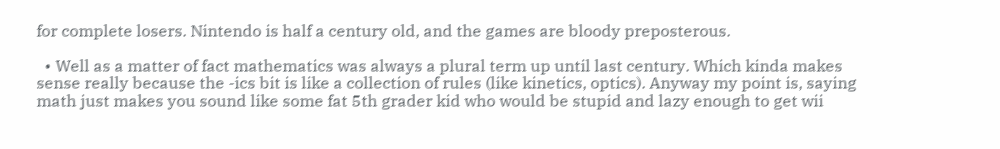for complete losers. Nintendo is half a century old, and the games are bloody preposterous.

  • Well as a matter of fact mathematics was always a plural term up until last century. Which kinda makes sense really because the -ics bit is like a collection of rules (like kinetics, optics). Anyway my point is, saying math just makes you sound like some fat 5th grader kid who would be stupid and lazy enough to get wii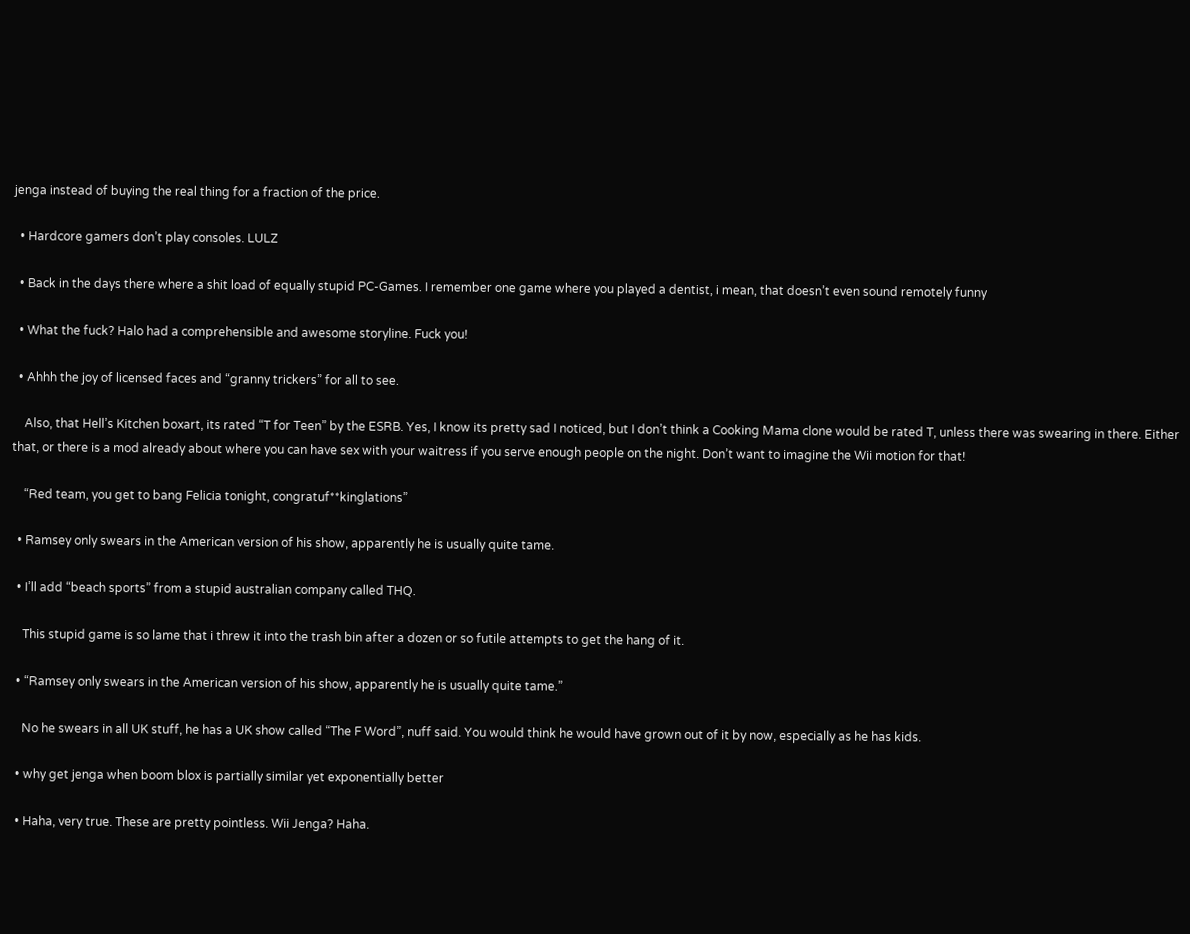jenga instead of buying the real thing for a fraction of the price.

  • Hardcore gamers don’t play consoles. LULZ

  • Back in the days there where a shit load of equally stupid PC-Games. I remember one game where you played a dentist, i mean, that doesn’t even sound remotely funny

  • What the fuck? Halo had a comprehensible and awesome storyline. Fuck you!

  • Ahhh the joy of licensed faces and “granny trickers” for all to see.

    Also, that Hell’s Kitchen boxart, its rated “T for Teen” by the ESRB. Yes, I know its pretty sad I noticed, but I don’t think a Cooking Mama clone would be rated T, unless there was swearing in there. Either that, or there is a mod already about where you can have sex with your waitress if you serve enough people on the night. Don’t want to imagine the Wii motion for that!

    “Red team, you get to bang Felicia tonight, congratuf**kinglations”

  • Ramsey only swears in the American version of his show, apparently he is usually quite tame.

  • I’ll add “beach sports” from a stupid australian company called THQ.

    This stupid game is so lame that i threw it into the trash bin after a dozen or so futile attempts to get the hang of it.

  • “Ramsey only swears in the American version of his show, apparently he is usually quite tame.”

    No he swears in all UK stuff, he has a UK show called “The F Word”, nuff said. You would think he would have grown out of it by now, especially as he has kids.

  • why get jenga when boom blox is partially similar yet exponentially better

  • Haha, very true. These are pretty pointless. Wii Jenga? Haha.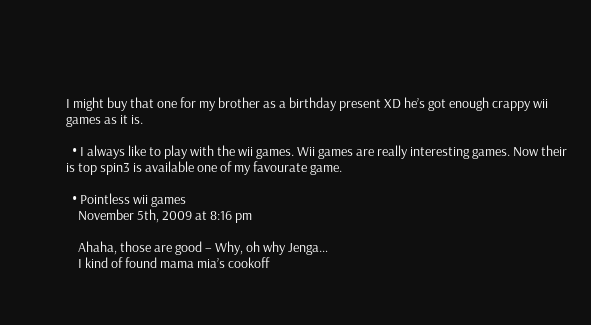I might buy that one for my brother as a birthday present XD he’s got enough crappy wii games as it is.

  • I always like to play with the wii games. Wii games are really interesting games. Now their is top spin3 is available one of my favourate game.

  • Pointless wii games
    November 5th, 2009 at 8:16 pm

    Ahaha, those are good – Why, oh why Jenga…
    I kind of found mama mia’s cookoff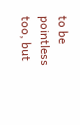to be pointless too, but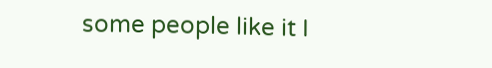some people like it I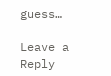guess…

Leave a Reply